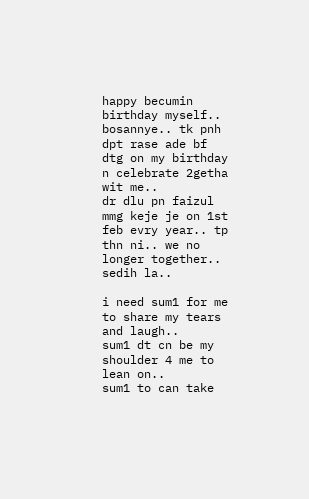happy becumin birthday myself.. bosannye.. tk pnh dpt rase ade bf dtg on my birthday n celebrate 2getha wit me..
dr dlu pn faizul mmg keje je on 1st feb evry year.. tp thn ni.. we no longer together..
sedih la..

i need sum1 for me to share my tears and laugh..
sum1 dt cn be my shoulder 4 me to lean on..
sum1 to can take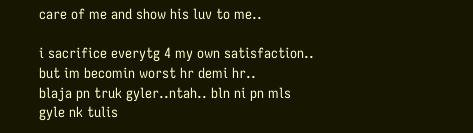care of me and show his luv to me..

i sacrifice everytg 4 my own satisfaction.. but im becomin worst hr demi hr..
blaja pn truk gyler..ntah.. bln ni pn mls gyle nk tulis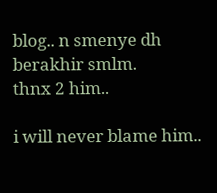blog.. n smenye dh berakhir smlm.
thnx 2 him..

i will never blame him..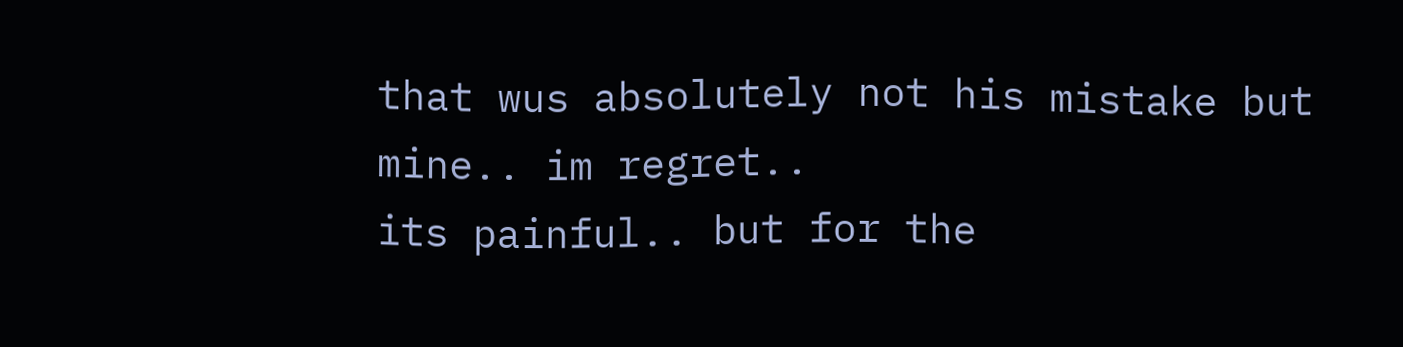that wus absolutely not his mistake but mine.. im regret..
its painful.. but for the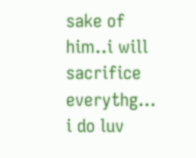sake of him..i will sacrifice everythg...
i do luv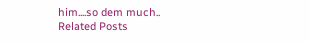him....so dem much..
Related Posts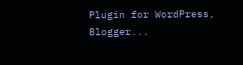Plugin for WordPress, Blogger...